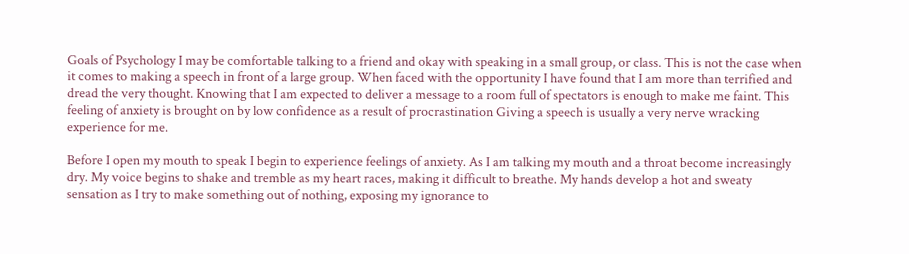Goals of Psychology I may be comfortable talking to a friend and okay with speaking in a small group, or class. This is not the case when it comes to making a speech in front of a large group. When faced with the opportunity I have found that I am more than terrified and dread the very thought. Knowing that I am expected to deliver a message to a room full of spectators is enough to make me faint. This feeling of anxiety is brought on by low confidence as a result of procrastination Giving a speech is usually a very nerve wracking experience for me.

Before I open my mouth to speak I begin to experience feelings of anxiety. As I am talking my mouth and a throat become increasingly dry. My voice begins to shake and tremble as my heart races, making it difficult to breathe. My hands develop a hot and sweaty sensation as I try to make something out of nothing, exposing my ignorance to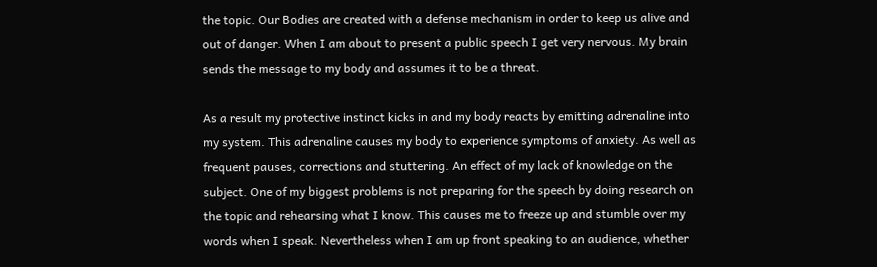the topic. Our Bodies are created with a defense mechanism in order to keep us alive and out of danger. When I am about to present a public speech I get very nervous. My brain sends the message to my body and assumes it to be a threat.

As a result my protective instinct kicks in and my body reacts by emitting adrenaline into my system. This adrenaline causes my body to experience symptoms of anxiety. As well as frequent pauses, corrections and stuttering. An effect of my lack of knowledge on the subject. One of my biggest problems is not preparing for the speech by doing research on the topic and rehearsing what I know. This causes me to freeze up and stumble over my words when I speak. Nevertheless when I am up front speaking to an audience, whether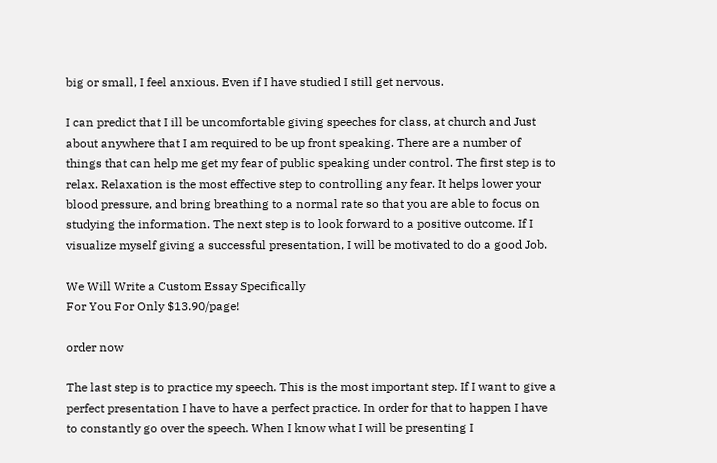big or small, I feel anxious. Even if I have studied I still get nervous.

I can predict that I ill be uncomfortable giving speeches for class, at church and Just about anywhere that I am required to be up front speaking. There are a number of things that can help me get my fear of public speaking under control. The first step is to relax. Relaxation is the most effective step to controlling any fear. It helps lower your blood pressure, and bring breathing to a normal rate so that you are able to focus on studying the information. The next step is to look forward to a positive outcome. If I visualize myself giving a successful presentation, I will be motivated to do a good Job.

We Will Write a Custom Essay Specifically
For You For Only $13.90/page!

order now

The last step is to practice my speech. This is the most important step. If I want to give a perfect presentation I have to have a perfect practice. In order for that to happen I have to constantly go over the speech. When I know what I will be presenting I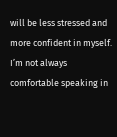will be less stressed and more confident in myself. I’m not always comfortable speaking in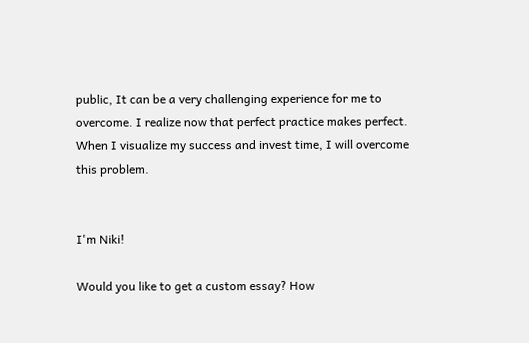public, It can be a very challenging experience for me to overcome. I realize now that perfect practice makes perfect. When I visualize my success and invest time, I will overcome this problem.


I'm Niki!

Would you like to get a custom essay? How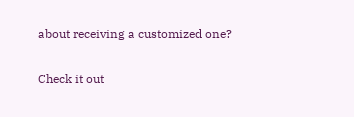about receiving a customized one?

Check it out